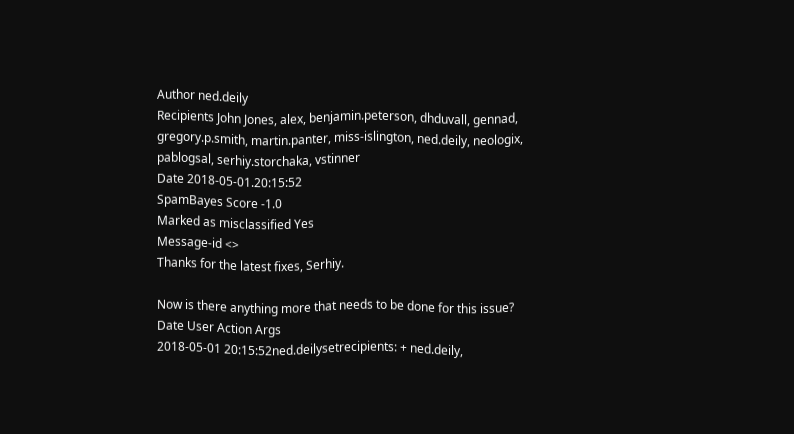Author ned.deily
Recipients John Jones, alex, benjamin.peterson, dhduvall, gennad, gregory.p.smith, martin.panter, miss-islington, ned.deily, neologix, pablogsal, serhiy.storchaka, vstinner
Date 2018-05-01.20:15:52
SpamBayes Score -1.0
Marked as misclassified Yes
Message-id <>
Thanks for the latest fixes, Serhiy.

Now is there anything more that needs to be done for this issue?
Date User Action Args
2018-05-01 20:15:52ned.deilysetrecipients: + ned.deily,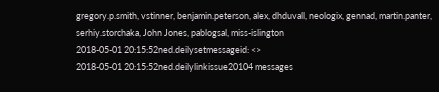gregory.p.smith, vstinner, benjamin.peterson, alex, dhduvall, neologix, gennad, martin.panter, serhiy.storchaka, John Jones, pablogsal, miss-islington
2018-05-01 20:15:52ned.deilysetmessageid: <>
2018-05-01 20:15:52ned.deilylinkissue20104 messages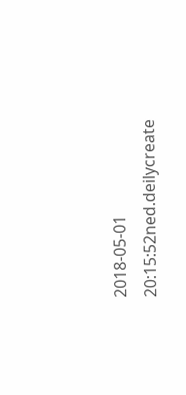2018-05-01 20:15:52ned.deilycreate